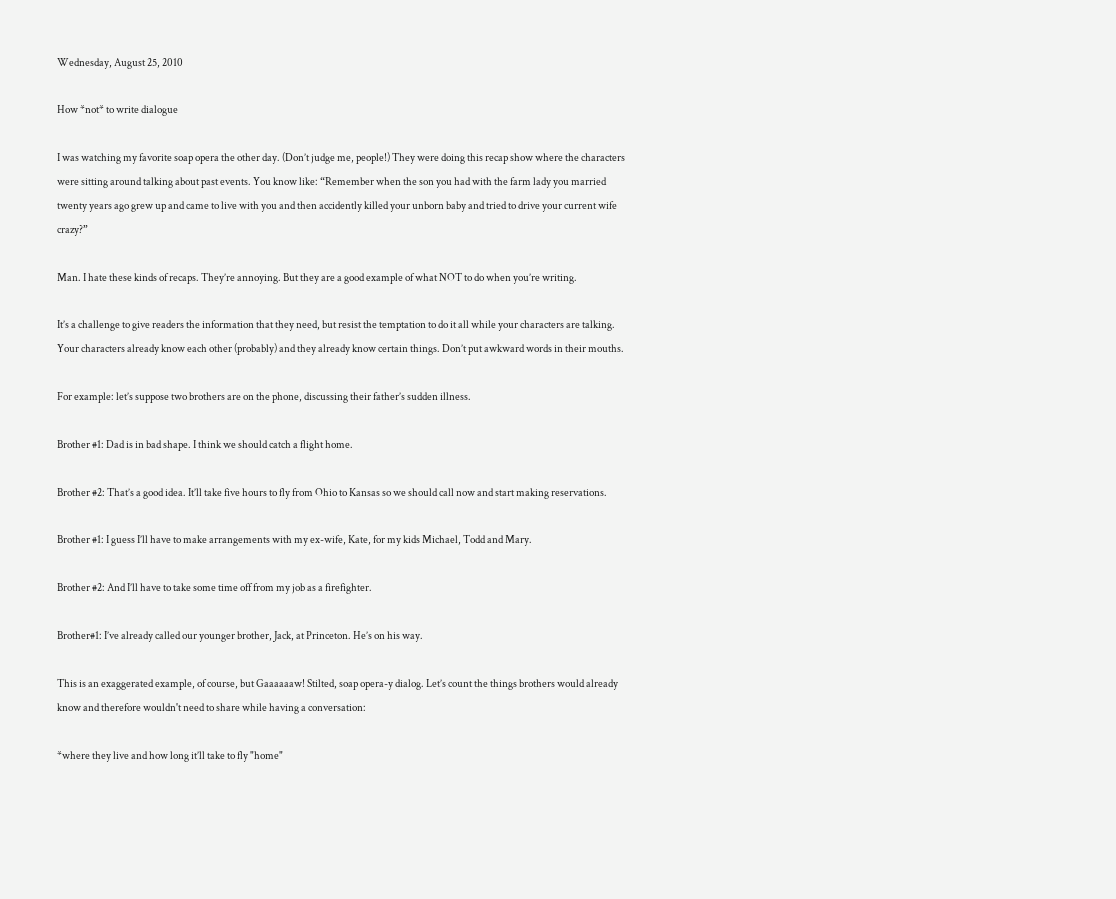Wednesday, August 25, 2010

How *not* to write dialogue

I was watching my favorite soap opera the other day. (Don’t judge me, people!) They were doing this recap show where the characters were sitting around talking about past events. You know like: “Remember when the son you had with the farm lady you married twenty years ago grew up and came to live with you and then accidently killed your unborn baby and tried to drive your current wife crazy?”

Man. I hate these kinds of recaps. They’re annoying. But they are a good example of what NOT to do when you’re writing.

It’s a challenge to give readers the information that they need, but resist the temptation to do it all while your characters are talking. Your characters already know each other (probably) and they already know certain things. Don’t put awkward words in their mouths.

For example: let’s suppose two brothers are on the phone, discussing their father’s sudden illness.

Brother #1: Dad is in bad shape. I think we should catch a flight home.

Brother #2: That’s a good idea. It’ll take five hours to fly from Ohio to Kansas so we should call now and start making reservations.

Brother #1: I guess I’ll have to make arrangements with my ex-wife, Kate, for my kids Michael, Todd and Mary.

Brother #2: And I’ll have to take some time off from my job as a firefighter.

Brother#1: I’ve already called our younger brother, Jack, at Princeton. He’s on his way.

This is an exaggerated example, of course, but Gaaaaaaw! Stilted, soap opera-y dialog. Let’s count the things brothers would already know and therefore wouldn't need to share while having a conversation:

*where they live and how long it’ll take to fly "home"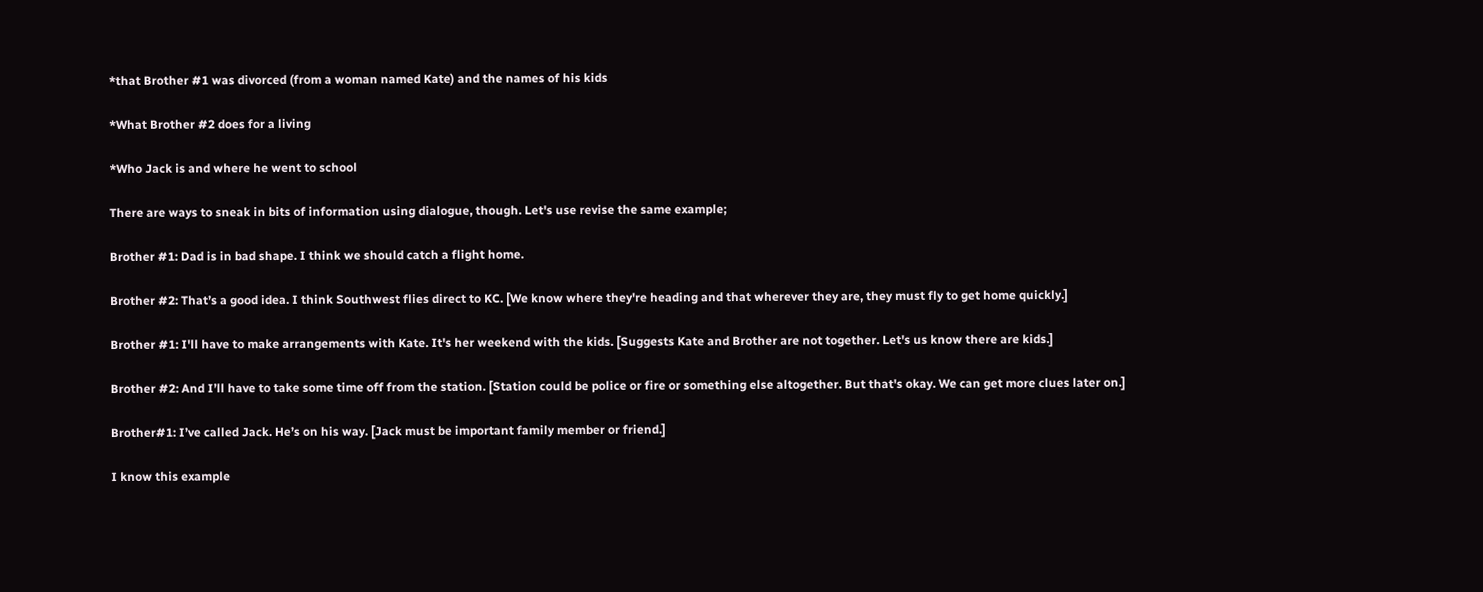*that Brother #1 was divorced (from a woman named Kate) and the names of his kids

*What Brother #2 does for a living

*Who Jack is and where he went to school

There are ways to sneak in bits of information using dialogue, though. Let's use revise the same example;

Brother #1: Dad is in bad shape. I think we should catch a flight home.

Brother #2: That’s a good idea. I think Southwest flies direct to KC. [We know where they're heading and that wherever they are, they must fly to get home quickly.]

Brother #1: I'll have to make arrangements with Kate. It's her weekend with the kids. [Suggests Kate and Brother are not together. Let's us know there are kids.]

Brother #2: And I’ll have to take some time off from the station. [Station could be police or fire or something else altogether. But that's okay. We can get more clues later on.]

Brother#1: I’ve called Jack. He’s on his way. [Jack must be important family member or friend.]

I know this example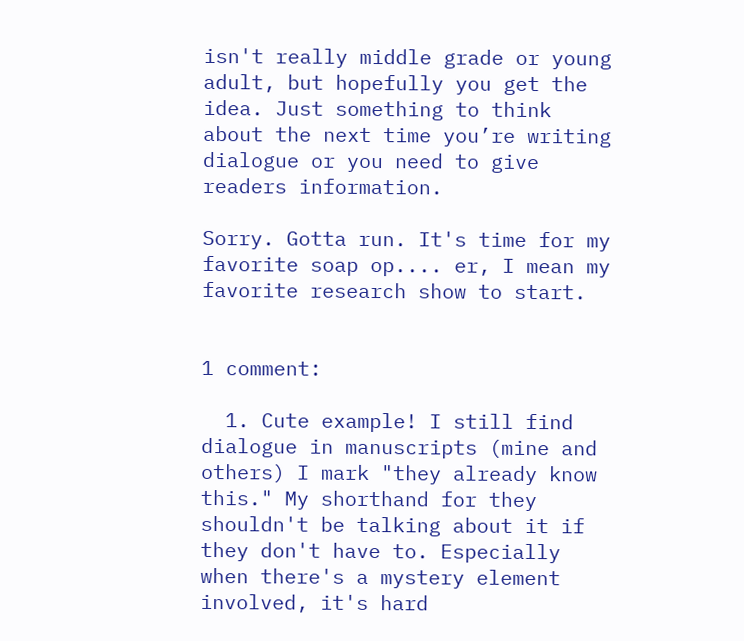isn't really middle grade or young adult, but hopefully you get the idea. Just something to think about the next time you’re writing dialogue or you need to give readers information.

Sorry. Gotta run. It's time for my favorite soap op.... er, I mean my favorite research show to start.


1 comment:

  1. Cute example! I still find dialogue in manuscripts (mine and others) I mark "they already know this." My shorthand for they shouldn't be talking about it if they don't have to. Especially when there's a mystery element involved, it's hard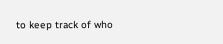to keep track of who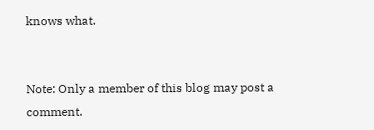knows what.


Note: Only a member of this blog may post a comment.